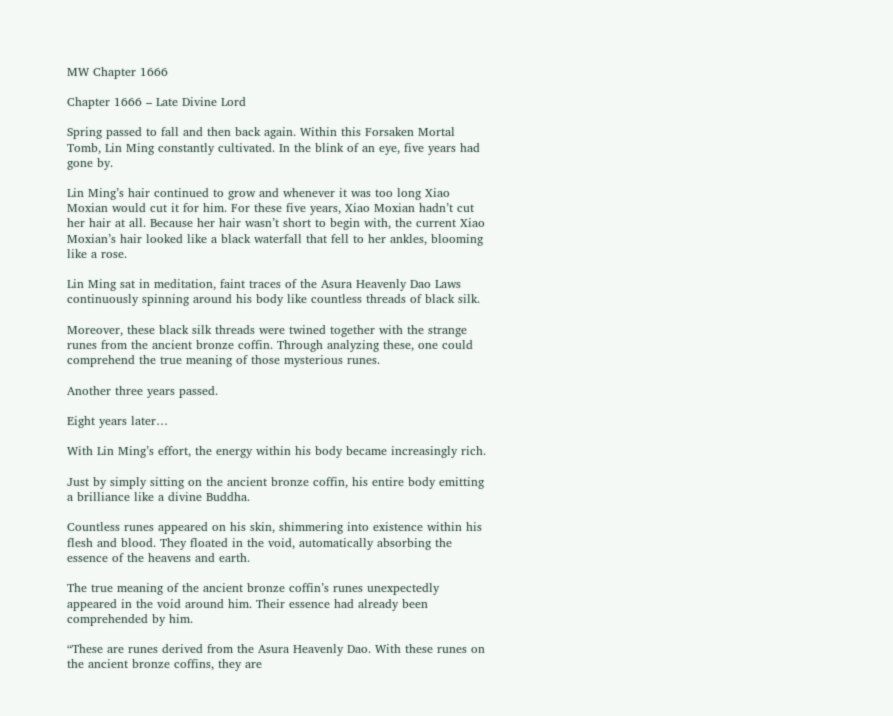MW Chapter 1666

Chapter 1666 – Late Divine Lord

Spring passed to fall and then back again. Within this Forsaken Mortal Tomb, Lin Ming constantly cultivated. In the blink of an eye, five years had gone by.

Lin Ming’s hair continued to grow and whenever it was too long Xiao Moxian would cut it for him. For these five years, Xiao Moxian hadn’t cut her hair at all. Because her hair wasn’t short to begin with, the current Xiao Moxian’s hair looked like a black waterfall that fell to her ankles, blooming like a rose.

Lin Ming sat in meditation, faint traces of the Asura Heavenly Dao Laws continuously spinning around his body like countless threads of black silk.

Moreover, these black silk threads were twined together with the strange runes from the ancient bronze coffin. Through analyzing these, one could comprehend the true meaning of those mysterious runes.

Another three years passed.

Eight years later…

With Lin Ming’s effort, the energy within his body became increasingly rich.

Just by simply sitting on the ancient bronze coffin, his entire body emitting a brilliance like a divine Buddha.

Countless runes appeared on his skin, shimmering into existence within his flesh and blood. They floated in the void, automatically absorbing the essence of the heavens and earth.

The true meaning of the ancient bronze coffin’s runes unexpectedly appeared in the void around him. Their essence had already been comprehended by him.

“These are runes derived from the Asura Heavenly Dao. With these runes on the ancient bronze coffins, they are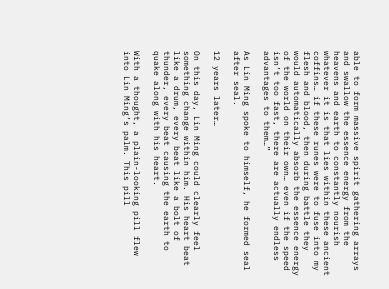able to form massive spirit gathering arrays and swallow the essence energy from the heavens and earth to constantly nourish whatever it is that lies within these ancient coffins… if these runes were to fuse into my flesh and blood, then during battle they would automatically absorb the essence energy of the world on their own… even if the speed isn’t too fast, there are actually endless advantages to them…”

As Lin Ming spoke to himself, he formed seal after seal.

12 years later…

On this day, Lin Ming could clearly feel something change within him. His heart beat like a drum, every beat like a bolt of thunder, every beat causing the earth to quake along with his heart.

With a thought, a plain-looking pill flew into Lin Ming’s palm. This pill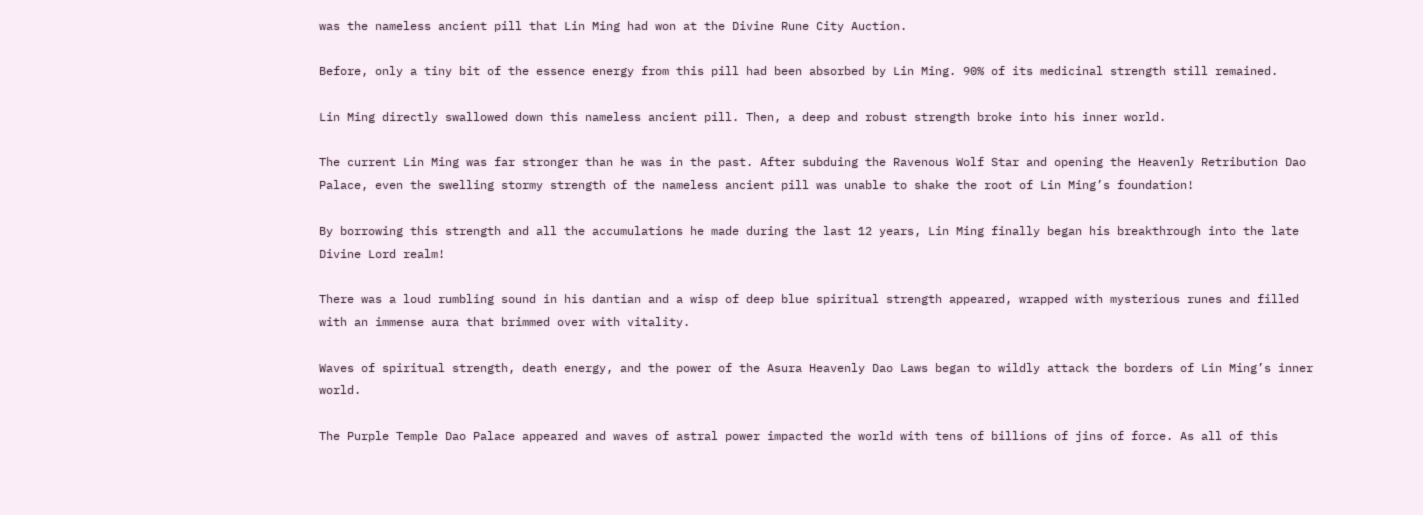was the nameless ancient pill that Lin Ming had won at the Divine Rune City Auction.

Before, only a tiny bit of the essence energy from this pill had been absorbed by Lin Ming. 90% of its medicinal strength still remained.

Lin Ming directly swallowed down this nameless ancient pill. Then, a deep and robust strength broke into his inner world.

The current Lin Ming was far stronger than he was in the past. After subduing the Ravenous Wolf Star and opening the Heavenly Retribution Dao Palace, even the swelling stormy strength of the nameless ancient pill was unable to shake the root of Lin Ming’s foundation!

By borrowing this strength and all the accumulations he made during the last 12 years, Lin Ming finally began his breakthrough into the late Divine Lord realm!

There was a loud rumbling sound in his dantian and a wisp of deep blue spiritual strength appeared, wrapped with mysterious runes and filled with an immense aura that brimmed over with vitality.

Waves of spiritual strength, death energy, and the power of the Asura Heavenly Dao Laws began to wildly attack the borders of Lin Ming’s inner world.

The Purple Temple Dao Palace appeared and waves of astral power impacted the world with tens of billions of jins of force. As all of this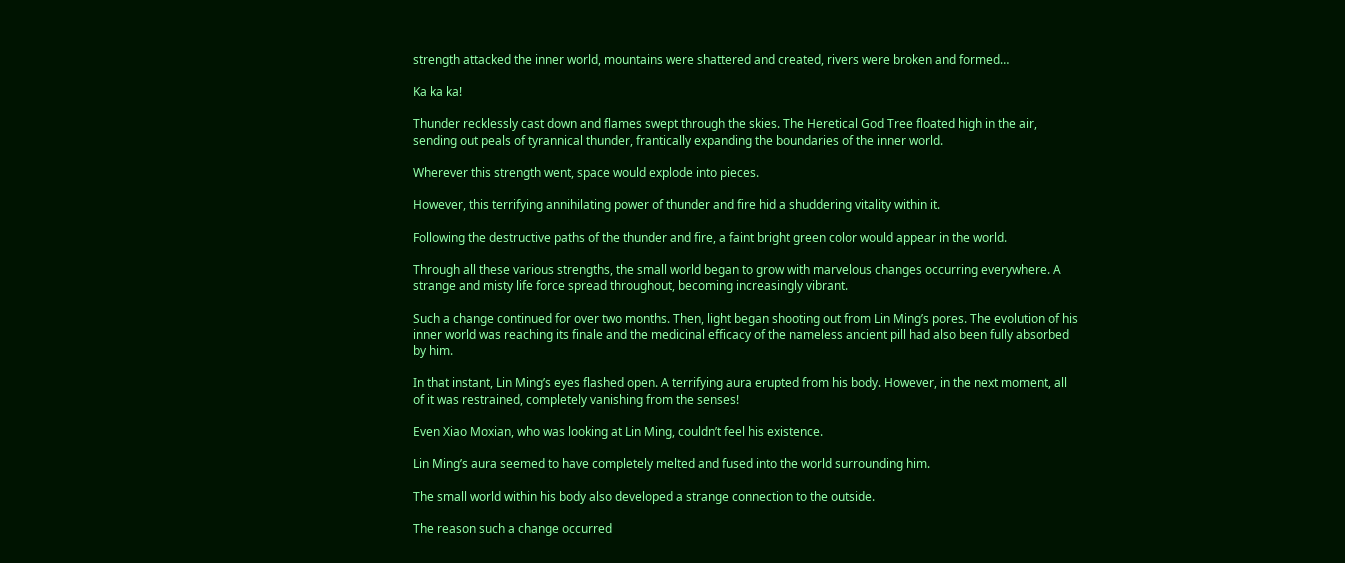strength attacked the inner world, mountains were shattered and created, rivers were broken and formed…

Ka ka ka!

Thunder recklessly cast down and flames swept through the skies. The Heretical God Tree floated high in the air, sending out peals of tyrannical thunder, frantically expanding the boundaries of the inner world.

Wherever this strength went, space would explode into pieces.

However, this terrifying annihilating power of thunder and fire hid a shuddering vitality within it.

Following the destructive paths of the thunder and fire, a faint bright green color would appear in the world.

Through all these various strengths, the small world began to grow with marvelous changes occurring everywhere. A strange and misty life force spread throughout, becoming increasingly vibrant.

Such a change continued for over two months. Then, light began shooting out from Lin Ming’s pores. The evolution of his inner world was reaching its finale and the medicinal efficacy of the nameless ancient pill had also been fully absorbed by him.

In that instant, Lin Ming’s eyes flashed open. A terrifying aura erupted from his body. However, in the next moment, all of it was restrained, completely vanishing from the senses!

Even Xiao Moxian, who was looking at Lin Ming, couldn’t feel his existence.

Lin Ming’s aura seemed to have completely melted and fused into the world surrounding him.

The small world within his body also developed a strange connection to the outside.

The reason such a change occurred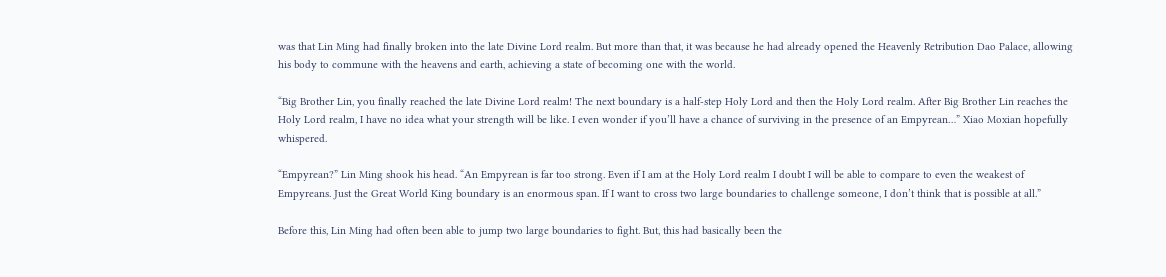was that Lin Ming had finally broken into the late Divine Lord realm. But more than that, it was because he had already opened the Heavenly Retribution Dao Palace, allowing his body to commune with the heavens and earth, achieving a state of becoming one with the world.

“Big Brother Lin, you finally reached the late Divine Lord realm! The next boundary is a half-step Holy Lord and then the Holy Lord realm. After Big Brother Lin reaches the Holy Lord realm, I have no idea what your strength will be like. I even wonder if you’ll have a chance of surviving in the presence of an Empyrean…” Xiao Moxian hopefully whispered.

“Empyrean?” Lin Ming shook his head. “An Empyrean is far too strong. Even if I am at the Holy Lord realm I doubt I will be able to compare to even the weakest of Empyreans. Just the Great World King boundary is an enormous span. If I want to cross two large boundaries to challenge someone, I don’t think that is possible at all.”

Before this, Lin Ming had often been able to jump two large boundaries to fight. But, this had basically been the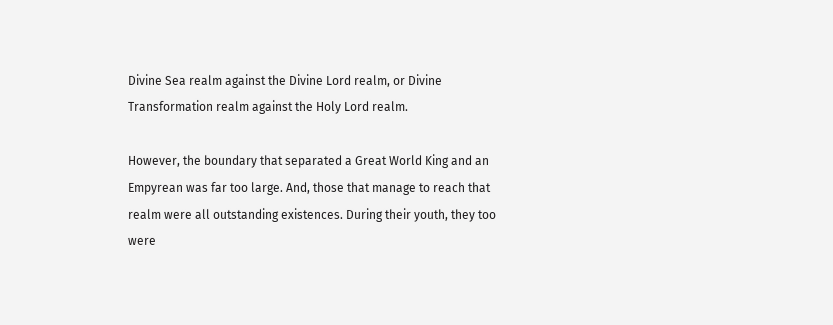Divine Sea realm against the Divine Lord realm, or Divine Transformation realm against the Holy Lord realm.

However, the boundary that separated a Great World King and an Empyrean was far too large. And, those that manage to reach that realm were all outstanding existences. During their youth, they too were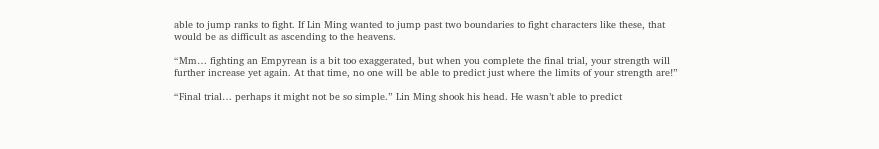able to jump ranks to fight. If Lin Ming wanted to jump past two boundaries to fight characters like these, that would be as difficult as ascending to the heavens.

“Mm… fighting an Empyrean is a bit too exaggerated, but when you complete the final trial, your strength will further increase yet again. At that time, no one will be able to predict just where the limits of your strength are!”

“Final trial… perhaps it might not be so simple.” Lin Ming shook his head. He wasn’t able to predict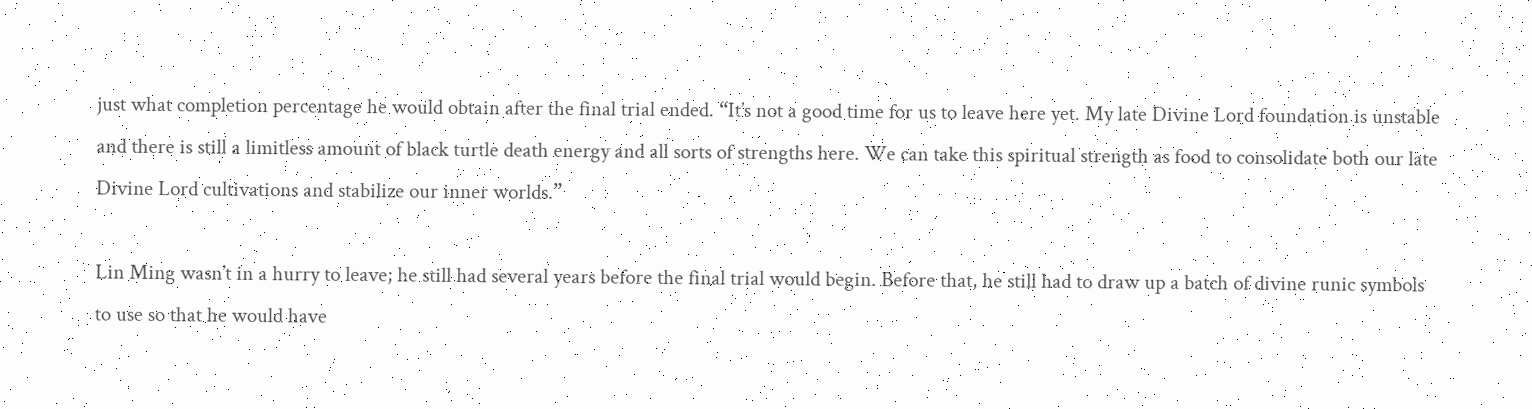just what completion percentage he would obtain after the final trial ended. “It’s not a good time for us to leave here yet. My late Divine Lord foundation is unstable and there is still a limitless amount of black turtle death energy and all sorts of strengths here. We can take this spiritual strength as food to consolidate both our late Divine Lord cultivations and stabilize our inner worlds.”

Lin Ming wasn’t in a hurry to leave; he still had several years before the final trial would begin. Before that, he still had to draw up a batch of divine runic symbols to use so that he would have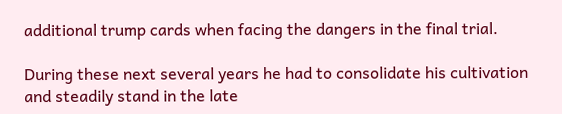additional trump cards when facing the dangers in the final trial.

During these next several years he had to consolidate his cultivation and steadily stand in the late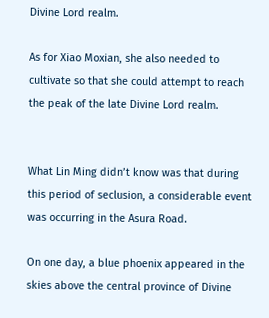Divine Lord realm.

As for Xiao Moxian, she also needed to cultivate so that she could attempt to reach the peak of the late Divine Lord realm.


What Lin Ming didn’t know was that during this period of seclusion, a considerable event was occurring in the Asura Road.

On one day, a blue phoenix appeared in the skies above the central province of Divine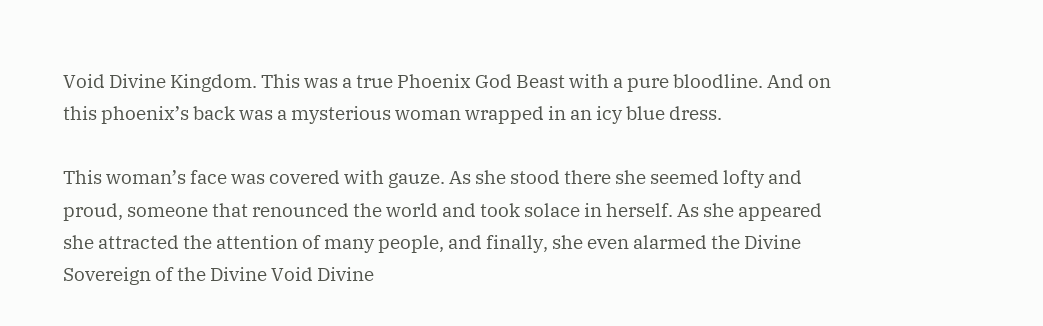Void Divine Kingdom. This was a true Phoenix God Beast with a pure bloodline. And on this phoenix’s back was a mysterious woman wrapped in an icy blue dress.

This woman’s face was covered with gauze. As she stood there she seemed lofty and proud, someone that renounced the world and took solace in herself. As she appeared she attracted the attention of many people, and finally, she even alarmed the Divine Sovereign of the Divine Void Divine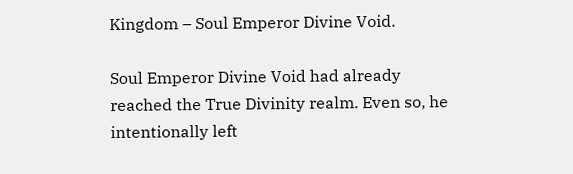Kingdom – Soul Emperor Divine Void.

Soul Emperor Divine Void had already reached the True Divinity realm. Even so, he intentionally left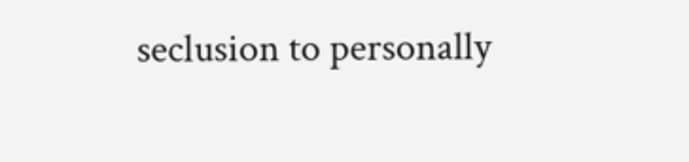seclusion to personally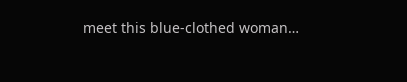meet this blue-clothed woman…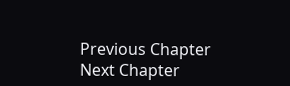Previous Chapter Next Chapter